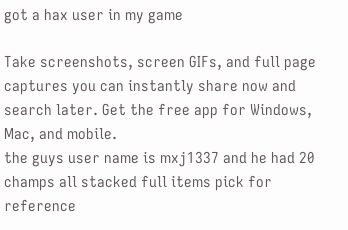got a hax user in my game

Take screenshots, screen GIFs, and full page captures you can instantly share now and search later. Get the free app for Windows, Mac, and mobile.
the guys user name is mxj1337 and he had 20 champs all stacked full items pick for reference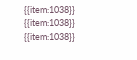{{item:1038}} {{item:1038}} {{item:1038}}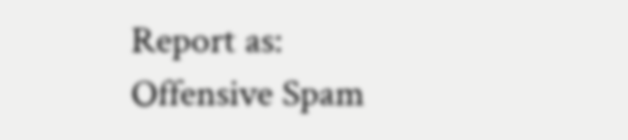Report as:
Offensive Spam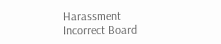Harassment Incorrect Board